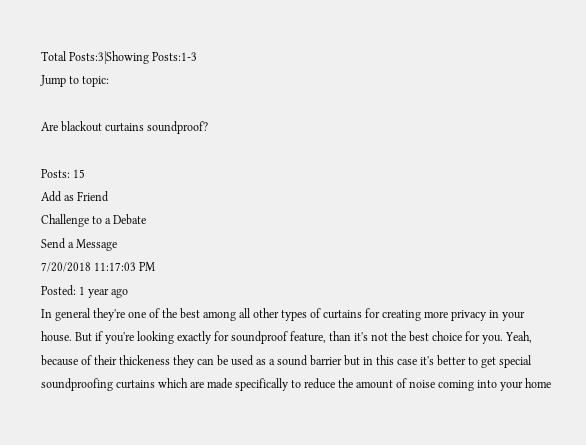Total Posts:3|Showing Posts:1-3
Jump to topic:

Are blackout curtains soundproof?

Posts: 15
Add as Friend
Challenge to a Debate
Send a Message
7/20/2018 11:17:03 PM
Posted: 1 year ago
In general they're one of the best among all other types of curtains for creating more privacy in your house. But if you're looking exactly for soundproof feature, than it's not the best choice for you. Yeah, because of their thickeness they can be used as a sound barrier but in this case it's better to get special soundproofing curtains which are made specifically to reduce the amount of noise coming into your home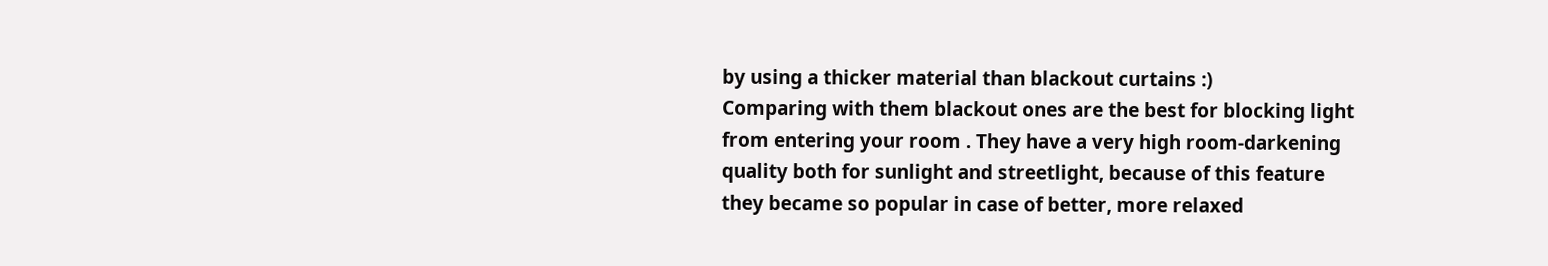by using a thicker material than blackout curtains :)
Comparing with them blackout ones are the best for blocking light from entering your room . They have a very high room-darkening quality both for sunlight and streetlight, because of this feature they became so popular in case of better, more relaxed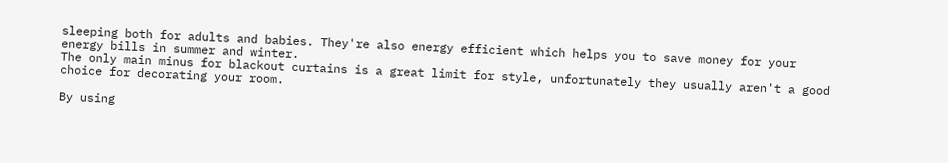sleeping both for adults and babies. They're also energy efficient which helps you to save money for your energy bills in summer and winter.
The only main minus for blackout curtains is a great limit for style, unfortunately they usually aren't a good choice for decorating your room.

By using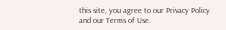this site, you agree to our Privacy Policy and our Terms of Use.